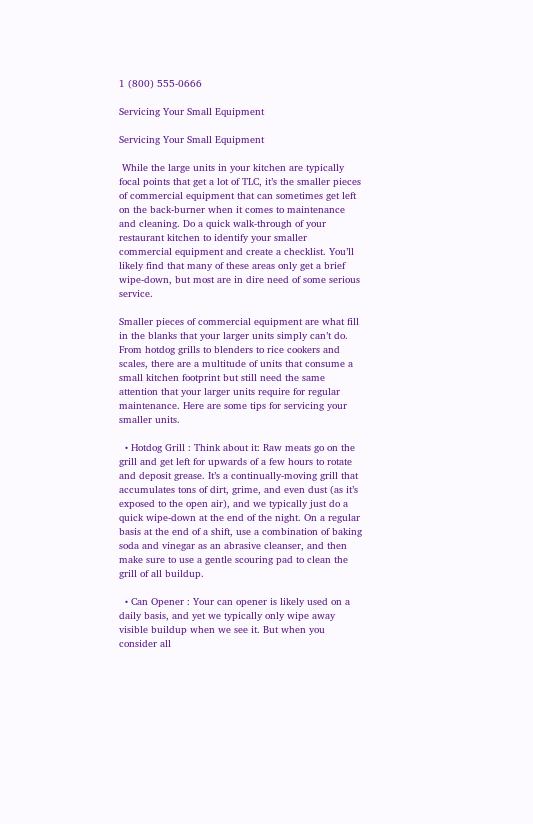1 (800) 555-0666

Servicing Your Small Equipment

Servicing Your Small Equipment

 While the large units in your kitchen are typically focal points that get a lot of TLC, it’s the smaller pieces of commercial equipment that can sometimes get left on the back-burner when it comes to maintenance and cleaning. Do a quick walk-through of your restaurant kitchen to identify your smaller commercial equipment and create a checklist. You’ll likely find that many of these areas only get a brief wipe-down, but most are in dire need of some serious service.

Smaller pieces of commercial equipment are what fill in the blanks that your larger units simply can’t do. From hotdog grills to blenders to rice cookers and scales, there are a multitude of units that consume a small kitchen footprint but still need the same attention that your larger units require for regular maintenance. Here are some tips for servicing your smaller units.

  • Hotdog Grill : Think about it: Raw meats go on the grill and get left for upwards of a few hours to rotate and deposit grease. It’s a continually-moving grill that accumulates tons of dirt, grime, and even dust (as it’s exposed to the open air), and we typically just do a quick wipe-down at the end of the night. On a regular basis at the end of a shift, use a combination of baking soda and vinegar as an abrasive cleanser, and then make sure to use a gentle scouring pad to clean the grill of all buildup.

  • Can Opener : Your can opener is likely used on a daily basis, and yet we typically only wipe away visible buildup when we see it. But when you consider all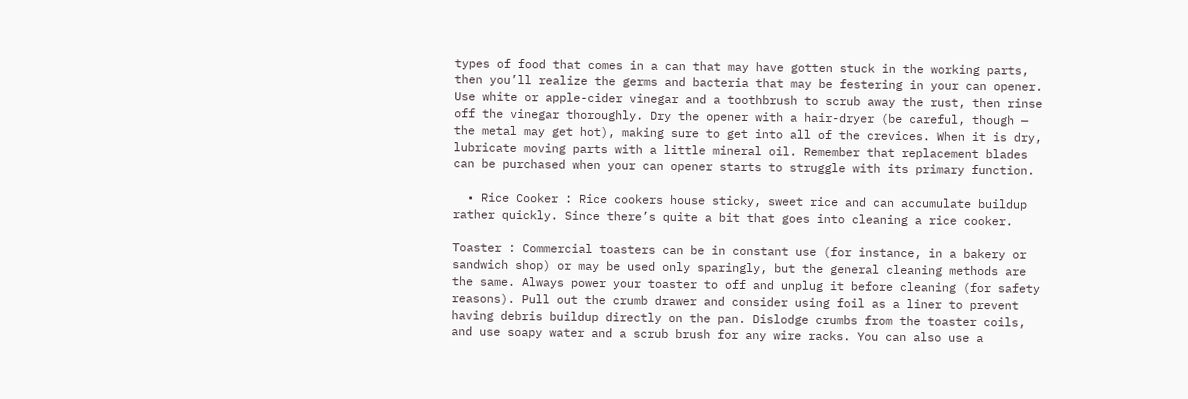types of food that comes in a can that may have gotten stuck in the working parts, then you’ll realize the germs and bacteria that may be festering in your can opener. Use white or apple-cider vinegar and a toothbrush to scrub away the rust, then rinse off the vinegar thoroughly. Dry the opener with a hair-dryer (be careful, though — the metal may get hot), making sure to get into all of the crevices. When it is dry, lubricate moving parts with a little mineral oil. Remember that replacement blades can be purchased when your can opener starts to struggle with its primary function.

  • Rice Cooker : Rice cookers house sticky, sweet rice and can accumulate buildup rather quickly. Since there’s quite a bit that goes into cleaning a rice cooker.

Toaster : Commercial toasters can be in constant use (for instance, in a bakery or sandwich shop) or may be used only sparingly, but the general cleaning methods are the same. Always power your toaster to off and unplug it before cleaning (for safety reasons). Pull out the crumb drawer and consider using foil as a liner to prevent having debris buildup directly on the pan. Dislodge crumbs from the toaster coils, and use soapy water and a scrub brush for any wire racks. You can also use a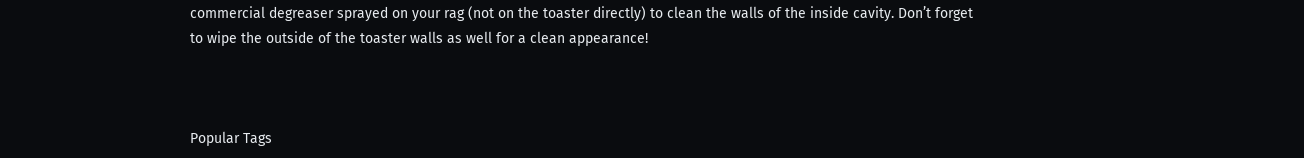commercial degreaser sprayed on your rag (not on the toaster directly) to clean the walls of the inside cavity. Don’t forget to wipe the outside of the toaster walls as well for a clean appearance!



Popular Tags